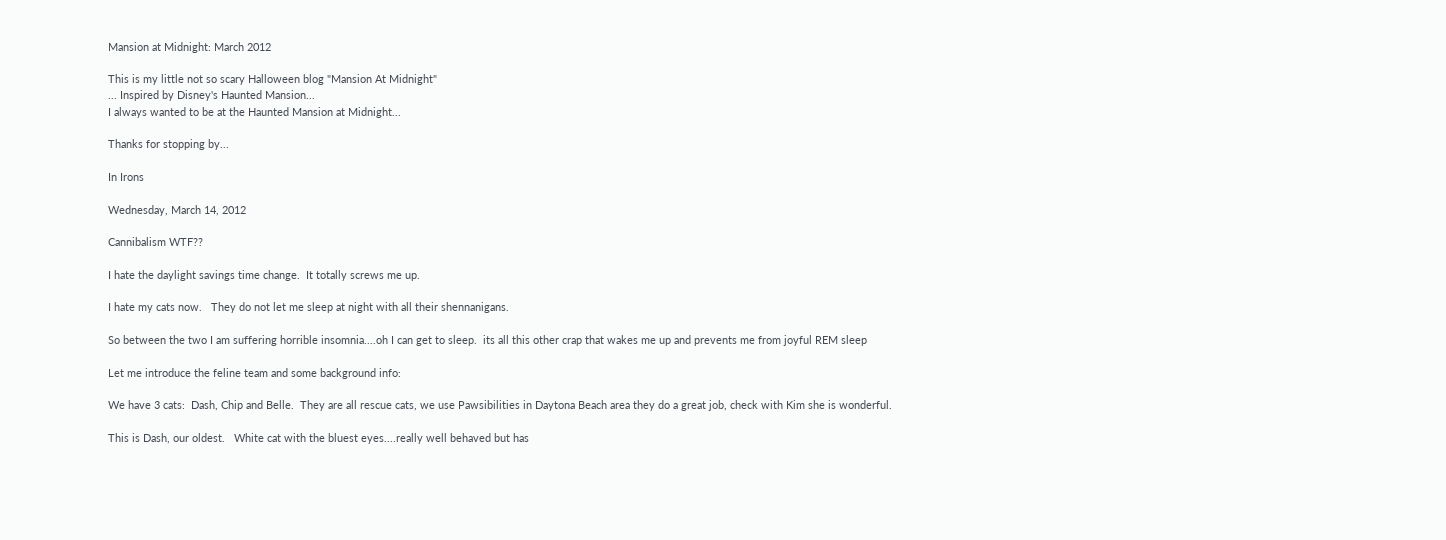Mansion at Midnight: March 2012

This is my little not so scary Halloween blog "Mansion At Midnight"
... Inspired by Disney's Haunted Mansion...
I always wanted to be at the Haunted Mansion at Midnight...

Thanks for stopping by...

In Irons

Wednesday, March 14, 2012

Cannibalism WTF??

I hate the daylight savings time change.  It totally screws me up.

I hate my cats now.   They do not let me sleep at night with all their shennanigans.

So between the two I am suffering horrible insomnia....oh I can get to sleep.  its all this other crap that wakes me up and prevents me from joyful REM sleep

Let me introduce the feline team and some background info:

We have 3 cats:  Dash, Chip and Belle.  They are all rescue cats, we use Pawsibilities in Daytona Beach area they do a great job, check with Kim she is wonderful.

This is Dash, our oldest.   White cat with the bluest eyes....really well behaved but has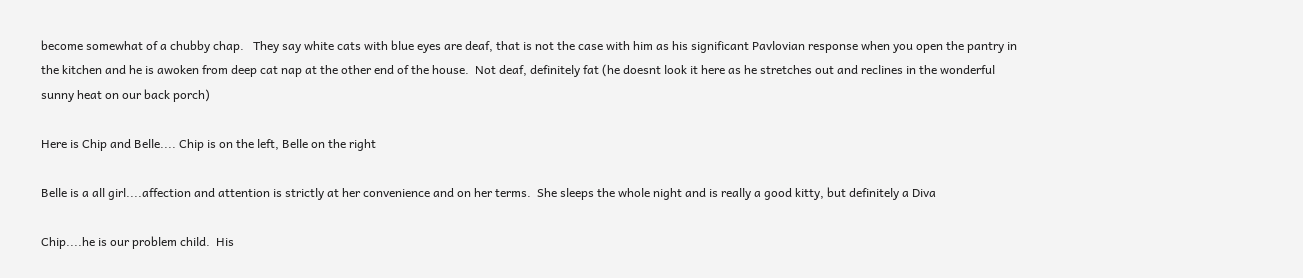become somewhat of a chubby chap.   They say white cats with blue eyes are deaf, that is not the case with him as his significant Pavlovian response when you open the pantry in the kitchen and he is awoken from deep cat nap at the other end of the house.  Not deaf, definitely fat (he doesnt look it here as he stretches out and reclines in the wonderful sunny heat on our back porch)

Here is Chip and Belle.... Chip is on the left, Belle on the right

Belle is a all girl....affection and attention is strictly at her convenience and on her terms.  She sleeps the whole night and is really a good kitty, but definitely a Diva

Chip....he is our problem child.  His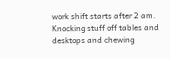work shift starts after 2 am.  Knocking stuff off tables and desktops and chewing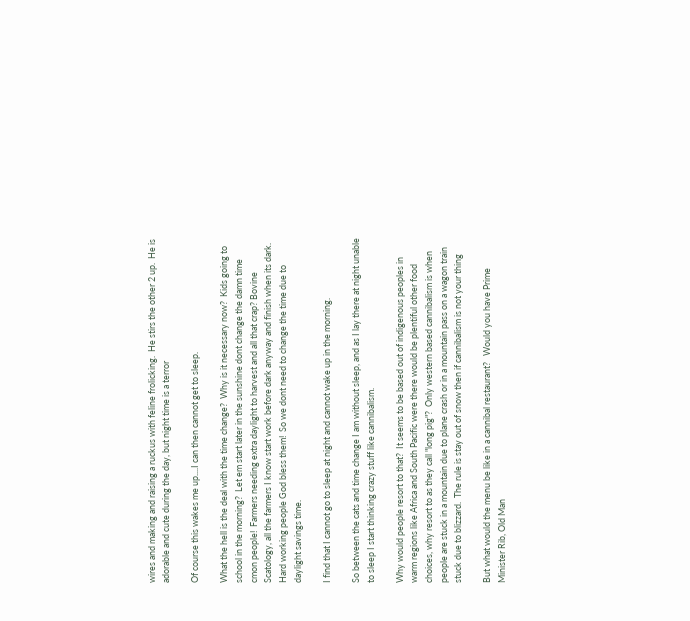wires and making and raising a ruckus with feline frolicking.  He stirs the other 2 up.  He is adorable and cute during the day, but night time is a terror

Of course this wakes me up....I can then cannot get to sleep.

What the hell is the deal with the time change?  Why is it necessary now?  Kids going to school in the morning?  Let em start later in the sunshine dont change the damn time cmon people!  Farmers needing extra daylight to harvest and all that crap? Bovine Scatology, all the farmers I know start work before dark anyway and finish when its dark.  Hard working people God bless them!  So we dont need to change the time due to daylight savings time.

I find that I cannot go to sleep at night and cannot wake up in the morning.

So between the cats and time change I am without sleep, and as I lay there at night unable to sleep I start thinking crazy stuff like cannibalism.

Why would people resort to that?  It seems to be based out of indigenous peoples in warm regions like Africa and South Pacific were there would be plentiful other food choices, why resort to as they call "long pig"?  Only western based cannibalism is when people are stuck in a mountain due to plane crash or in a mountain pass on a wagon train stuck due to blizzard.  The rule is stay out of snow then if cannibalism is not your thing

But what would the menu be like in a cannibal restaurant?   Would you have Prime Minister Rib, Old Man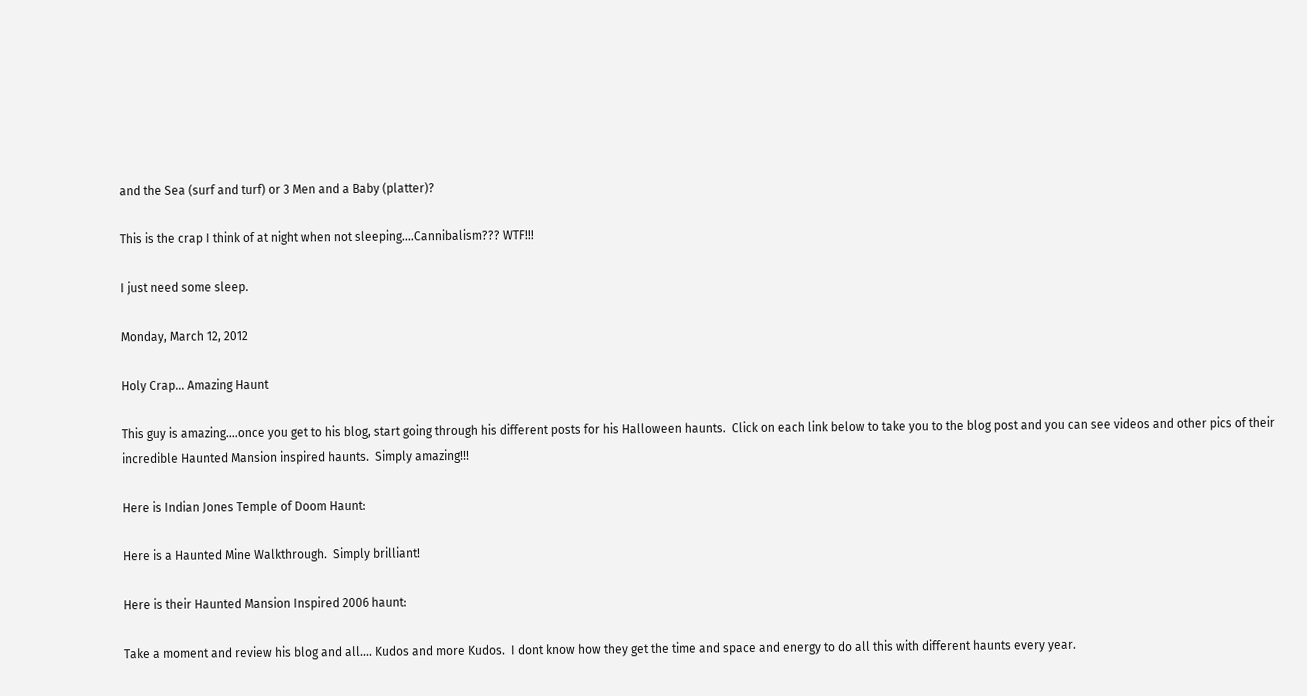and the Sea (surf and turf) or 3 Men and a Baby (platter)?

This is the crap I think of at night when not sleeping....Cannibalism??? WTF!!!

I just need some sleep.

Monday, March 12, 2012

Holy Crap... Amazing Haunt

This guy is amazing....once you get to his blog, start going through his different posts for his Halloween haunts.  Click on each link below to take you to the blog post and you can see videos and other pics of their incredible Haunted Mansion inspired haunts.  Simply amazing!!!

Here is Indian Jones Temple of Doom Haunt:

Here is a Haunted Mine Walkthrough.  Simply brilliant!

Here is their Haunted Mansion Inspired 2006 haunt:

Take a moment and review his blog and all.... Kudos and more Kudos.  I dont know how they get the time and space and energy to do all this with different haunts every year.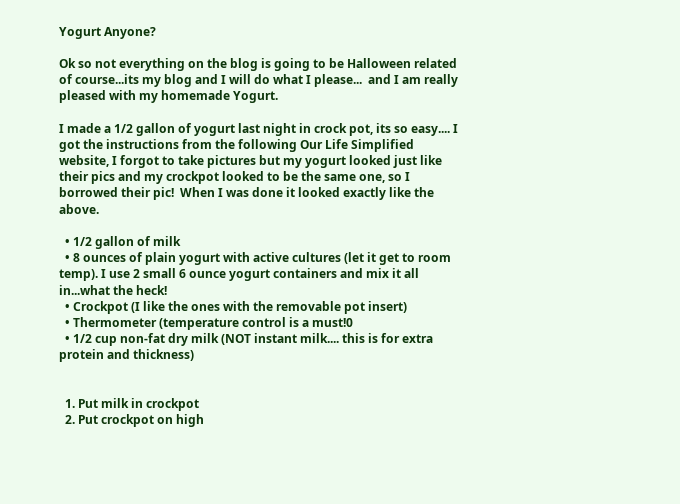Yogurt Anyone?

Ok so not everything on the blog is going to be Halloween related of course...its my blog and I will do what I please...  and I am really pleased with my homemade Yogurt.

I made a 1/2 gallon of yogurt last night in crock pot, its so easy.... I got the instructions from the following Our Life Simplified website, I forgot to take pictures but my yogurt looked just like their pics and my crockpot looked to be the same one, so I borrowed their pic!  When I was done it looked exactly like the above.

  • 1/2 gallon of milk
  • 8 ounces of plain yogurt with active cultures (let it get to room temp). I use 2 small 6 ounce yogurt containers and mix it all in...what the heck!
  • Crockpot (I like the ones with the removable pot insert)
  • Thermometer (temperature control is a must!0
  • 1/2 cup non-fat dry milk (NOT instant milk.... this is for extra protein and thickness)


  1. Put milk in crockpot
  2. Put crockpot on high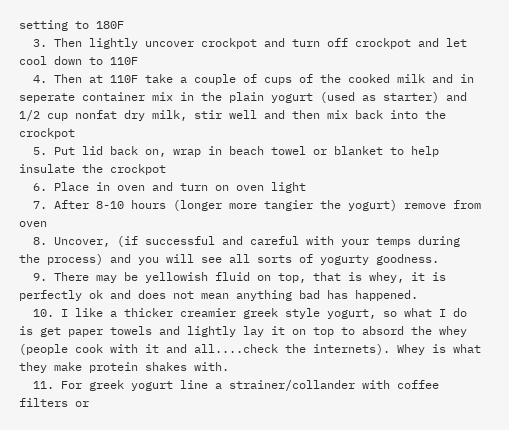setting to 180F
  3. Then lightly uncover crockpot and turn off crockpot and let cool down to 110F
  4. Then at 110F take a couple of cups of the cooked milk and in seperate container mix in the plain yogurt (used as starter) and 1/2 cup nonfat dry milk, stir well and then mix back into the crockpot
  5. Put lid back on, wrap in beach towel or blanket to help insulate the crockpot
  6. Place in oven and turn on oven light
  7. After 8-10 hours (longer more tangier the yogurt) remove from oven
  8. Uncover, (if successful and careful with your temps during the process) and you will see all sorts of yogurty goodness.
  9. There may be yellowish fluid on top, that is whey, it is perfectly ok and does not mean anything bad has happened.
  10. I like a thicker creamier greek style yogurt, so what I do is get paper towels and lightly lay it on top to absord the whey (people cook with it and all....check the internets). Whey is what they make protein shakes with.
  11. For greek yogurt line a strainer/collander with coffee filters or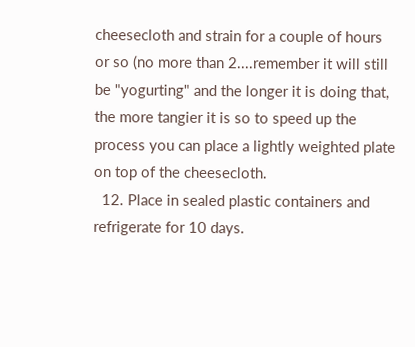cheesecloth and strain for a couple of hours or so (no more than 2....remember it will still be "yogurting" and the longer it is doing that, the more tangier it is so to speed up the process you can place a lightly weighted plate on top of the cheesecloth.
  12. Place in sealed plastic containers and refrigerate for 10 days.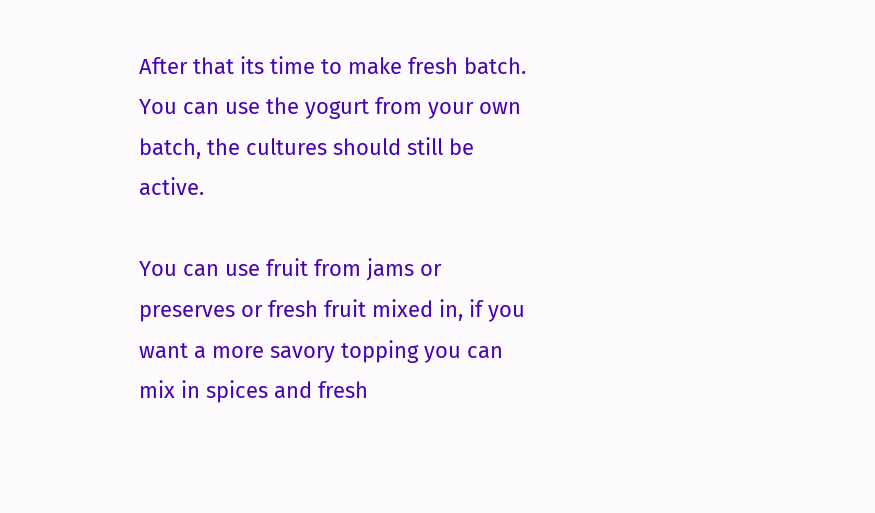After that its time to make fresh batch.  You can use the yogurt from your own batch, the cultures should still be active.

You can use fruit from jams or preserves or fresh fruit mixed in, if you want a more savory topping you can mix in spices and fresh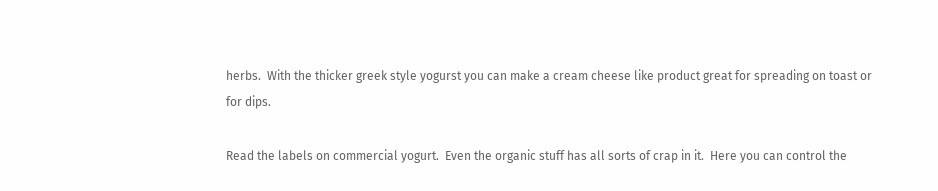herbs.  With the thicker greek style yogurst you can make a cream cheese like product great for spreading on toast or for dips.

Read the labels on commercial yogurt.  Even the organic stuff has all sorts of crap in it.  Here you can control the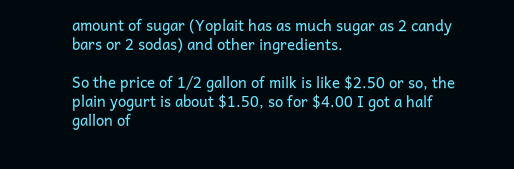amount of sugar (Yoplait has as much sugar as 2 candy bars or 2 sodas) and other ingredients.

So the price of 1/2 gallon of milk is like $2.50 or so, the plain yogurt is about $1.50, so for $4.00 I got a half gallon of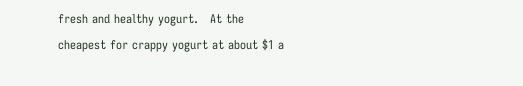fresh and healthy yogurt.   At the cheapest for crappy yogurt at about $1 a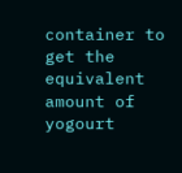container to get the equivalent amount of yogourt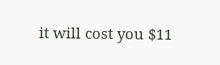it will cost you $11